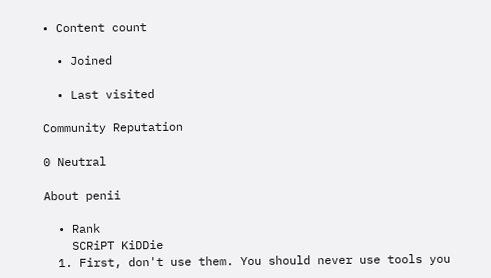• Content count

  • Joined

  • Last visited

Community Reputation

0 Neutral

About penii

  • Rank
    SCRiPT KiDDie
  1. First, don't use them. You should never use tools you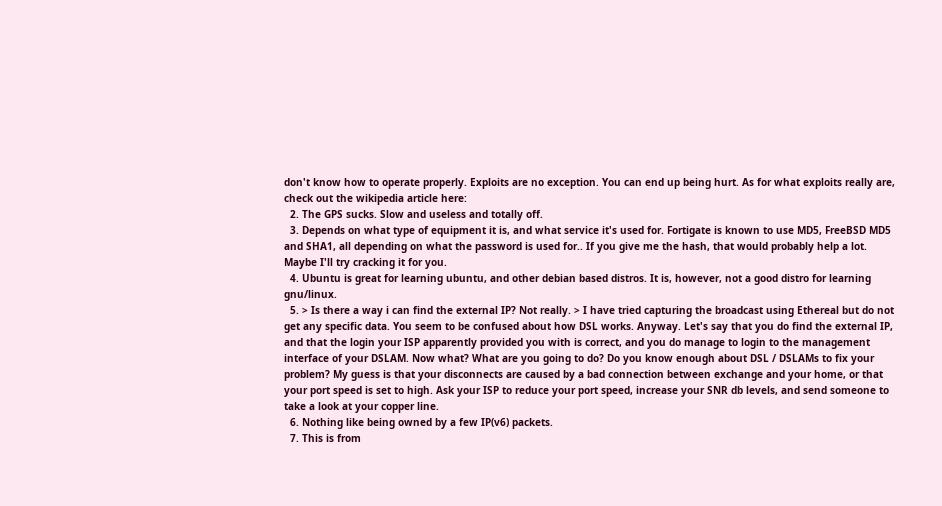don't know how to operate properly. Exploits are no exception. You can end up being hurt. As for what exploits really are, check out the wikipedia article here:
  2. The GPS sucks. Slow and useless and totally off.
  3. Depends on what type of equipment it is, and what service it's used for. Fortigate is known to use MD5, FreeBSD MD5 and SHA1, all depending on what the password is used for.. If you give me the hash, that would probably help a lot. Maybe I'll try cracking it for you.
  4. Ubuntu is great for learning ubuntu, and other debian based distros. It is, however, not a good distro for learning gnu/linux.
  5. > Is there a way i can find the external IP? Not really. > I have tried capturing the broadcast using Ethereal but do not get any specific data. You seem to be confused about how DSL works. Anyway. Let's say that you do find the external IP, and that the login your ISP apparently provided you with is correct, and you do manage to login to the management interface of your DSLAM. Now what? What are you going to do? Do you know enough about DSL / DSLAMs to fix your problem? My guess is that your disconnects are caused by a bad connection between exchange and your home, or that your port speed is set to high. Ask your ISP to reduce your port speed, increase your SNR db levels, and send someone to take a look at your copper line.
  6. Nothing like being owned by a few IP(v6) packets.
  7. This is from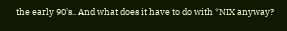the early 90's.. And what does it have to do with *NIX anyway?